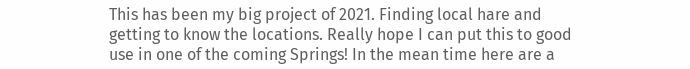This has been my big project of 2021. Finding local hare and getting to know the locations. Really hope I can put this to good use in one of the coming Springs! In the mean time here are a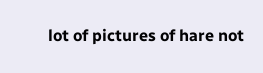lot of pictures of hare not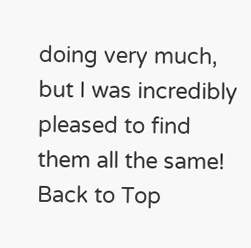doing very much, but I was incredibly pleased to find them all the same!
Back to Top